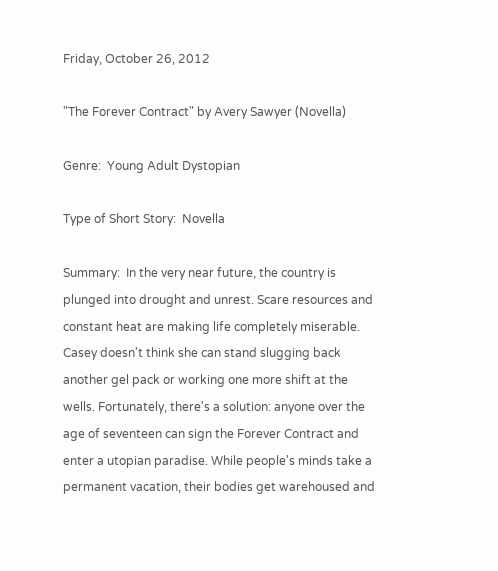Friday, October 26, 2012

"The Forever Contract" by Avery Sawyer (Novella)

Genre:  Young Adult Dystopian

Type of Short Story:  Novella

Summary:  In the very near future, the country is plunged into drought and unrest. Scare resources and constant heat are making life completely miserable. Casey doesn't think she can stand slugging back another gel pack or working one more shift at the wells. Fortunately, there's a solution: anyone over the age of seventeen can sign the Forever Contract and enter a utopian paradise. While people's minds take a permanent vacation, their bodies get warehoused and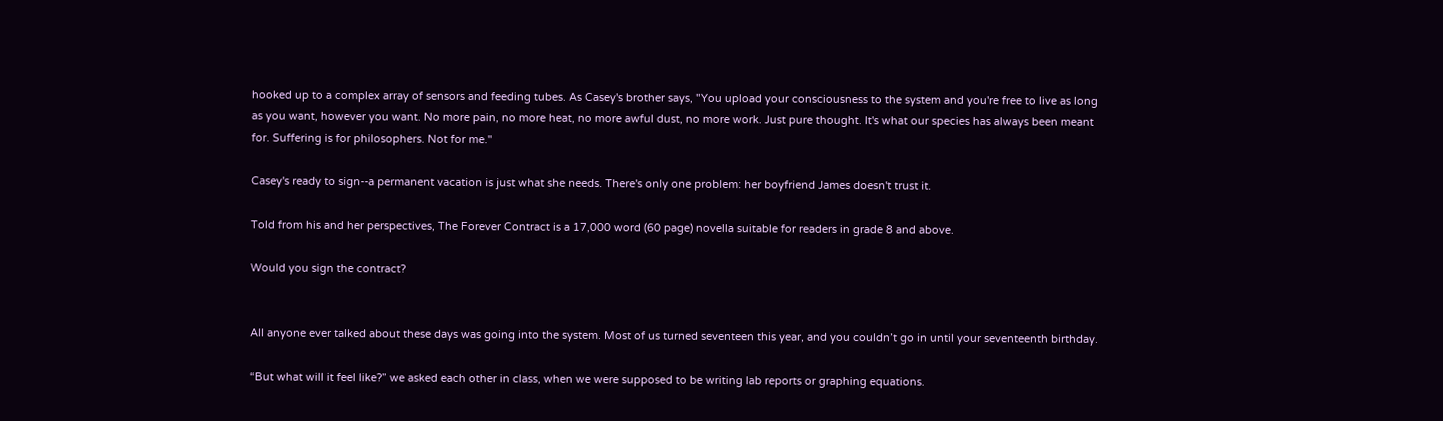hooked up to a complex array of sensors and feeding tubes. As Casey's brother says, "You upload your consciousness to the system and you're free to live as long as you want, however you want. No more pain, no more heat, no more awful dust, no more work. Just pure thought. It's what our species has always been meant for. Suffering is for philosophers. Not for me."

Casey's ready to sign--a permanent vacation is just what she needs. There's only one problem: her boyfriend James doesn't trust it.

Told from his and her perspectives, The Forever Contract is a 17,000 word (60 page) novella suitable for readers in grade 8 and above.

Would you sign the contract?


All anyone ever talked about these days was going into the system. Most of us turned seventeen this year, and you couldn’t go in until your seventeenth birthday.

“But what will it feel like?” we asked each other in class, when we were supposed to be writing lab reports or graphing equations.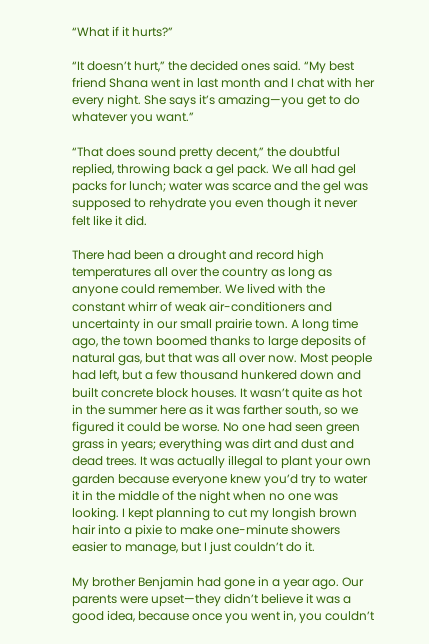“What if it hurts?”

“It doesn’t hurt,” the decided ones said. “My best friend Shana went in last month and I chat with her every night. She says it’s amazing—you get to do whatever you want.”

“That does sound pretty decent,” the doubtful replied, throwing back a gel pack. We all had gel packs for lunch; water was scarce and the gel was supposed to rehydrate you even though it never felt like it did.

There had been a drought and record high temperatures all over the country as long as anyone could remember. We lived with the constant whirr of weak air-conditioners and uncertainty in our small prairie town. A long time ago, the town boomed thanks to large deposits of natural gas, but that was all over now. Most people had left, but a few thousand hunkered down and built concrete block houses. It wasn’t quite as hot in the summer here as it was farther south, so we figured it could be worse. No one had seen green grass in years; everything was dirt and dust and dead trees. It was actually illegal to plant your own garden because everyone knew you’d try to water it in the middle of the night when no one was looking. I kept planning to cut my longish brown hair into a pixie to make one-minute showers easier to manage, but I just couldn’t do it.

My brother Benjamin had gone in a year ago. Our parents were upset—they didn’t believe it was a good idea, because once you went in, you couldn’t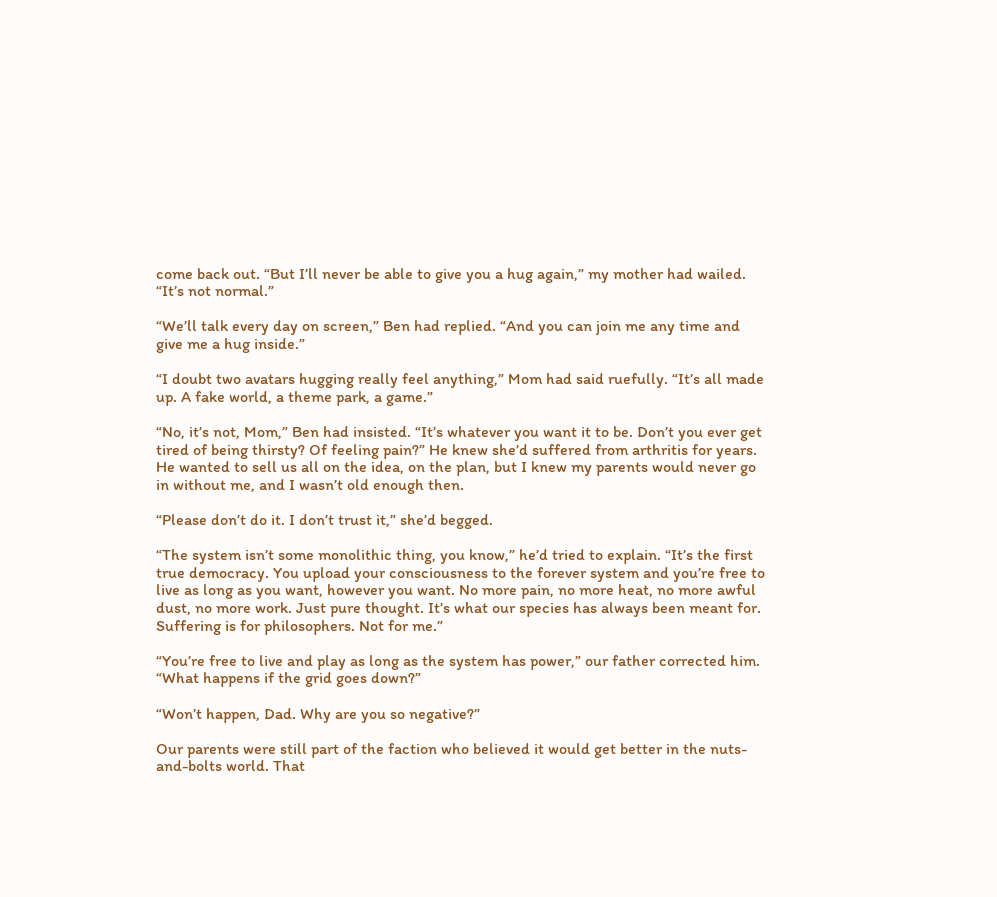come back out. “But I’ll never be able to give you a hug again,” my mother had wailed. “It’s not normal.”

“We’ll talk every day on screen,” Ben had replied. “And you can join me any time and give me a hug inside.”

“I doubt two avatars hugging really feel anything,” Mom had said ruefully. “It’s all made up. A fake world, a theme park, a game.”

“No, it’s not, Mom,” Ben had insisted. “It’s whatever you want it to be. Don’t you ever get tired of being thirsty? Of feeling pain?” He knew she’d suffered from arthritis for years. He wanted to sell us all on the idea, on the plan, but I knew my parents would never go in without me, and I wasn’t old enough then.

“Please don’t do it. I don’t trust it,” she’d begged.

“The system isn’t some monolithic thing, you know,” he’d tried to explain. “It’s the first true democracy. You upload your consciousness to the forever system and you’re free to live as long as you want, however you want. No more pain, no more heat, no more awful dust, no more work. Just pure thought. It’s what our species has always been meant for. Suffering is for philosophers. Not for me.”

“You’re free to live and play as long as the system has power,” our father corrected him. “What happens if the grid goes down?”

“Won’t happen, Dad. Why are you so negative?”

Our parents were still part of the faction who believed it would get better in the nuts-and-bolts world. That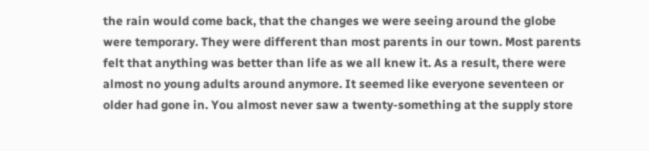the rain would come back, that the changes we were seeing around the globe were temporary. They were different than most parents in our town. Most parents felt that anything was better than life as we all knew it. As a result, there were almost no young adults around anymore. It seemed like everyone seventeen or older had gone in. You almost never saw a twenty-something at the supply store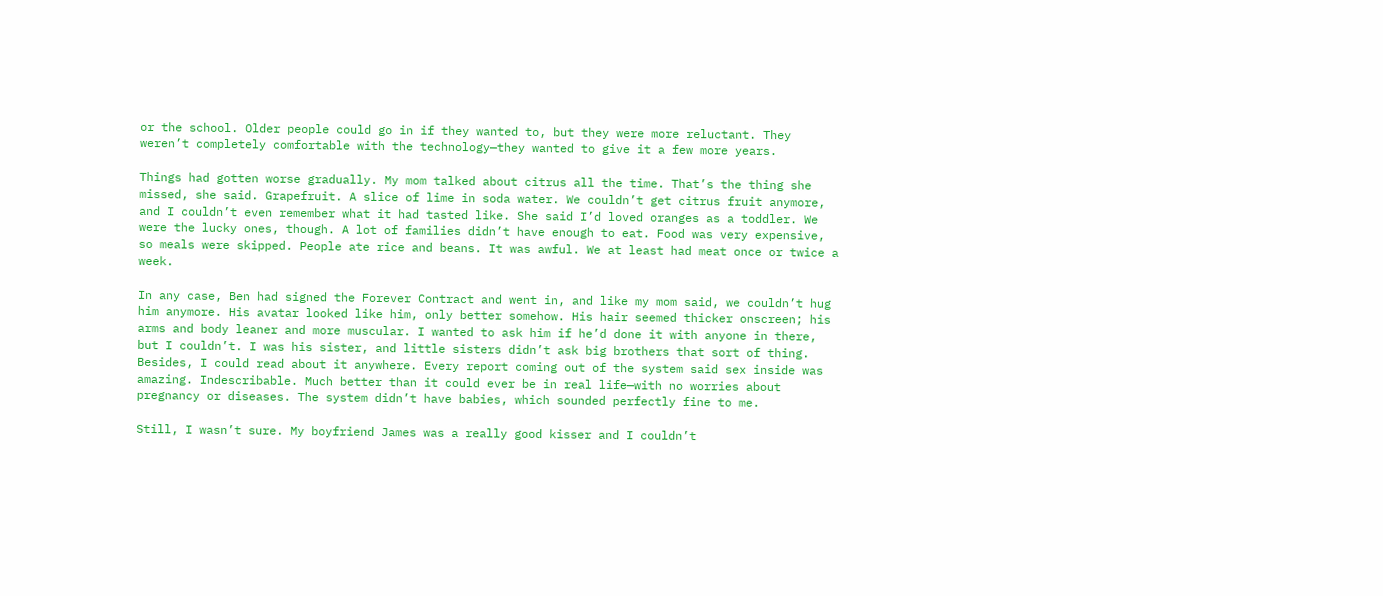or the school. Older people could go in if they wanted to, but they were more reluctant. They weren’t completely comfortable with the technology—they wanted to give it a few more years.

Things had gotten worse gradually. My mom talked about citrus all the time. That’s the thing she missed, she said. Grapefruit. A slice of lime in soda water. We couldn’t get citrus fruit anymore, and I couldn’t even remember what it had tasted like. She said I’d loved oranges as a toddler. We were the lucky ones, though. A lot of families didn’t have enough to eat. Food was very expensive, so meals were skipped. People ate rice and beans. It was awful. We at least had meat once or twice a week.

In any case, Ben had signed the Forever Contract and went in, and like my mom said, we couldn’t hug him anymore. His avatar looked like him, only better somehow. His hair seemed thicker onscreen; his arms and body leaner and more muscular. I wanted to ask him if he’d done it with anyone in there, but I couldn’t. I was his sister, and little sisters didn’t ask big brothers that sort of thing. Besides, I could read about it anywhere. Every report coming out of the system said sex inside was amazing. Indescribable. Much better than it could ever be in real life—with no worries about pregnancy or diseases. The system didn’t have babies, which sounded perfectly fine to me.

Still, I wasn’t sure. My boyfriend James was a really good kisser and I couldn’t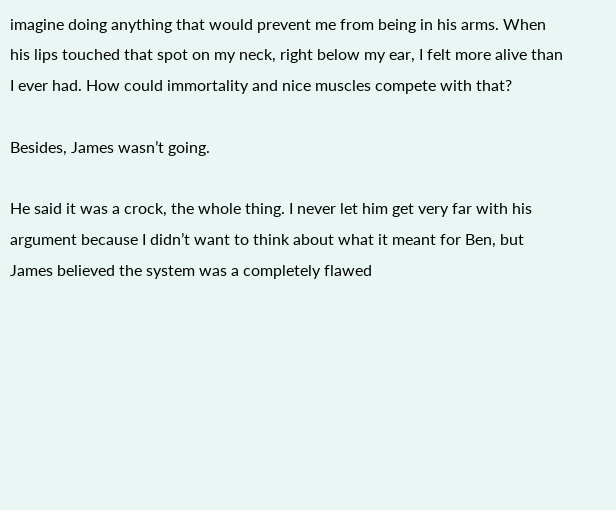imagine doing anything that would prevent me from being in his arms. When his lips touched that spot on my neck, right below my ear, I felt more alive than I ever had. How could immortality and nice muscles compete with that?

Besides, James wasn’t going.

He said it was a crock, the whole thing. I never let him get very far with his argument because I didn’t want to think about what it meant for Ben, but James believed the system was a completely flawed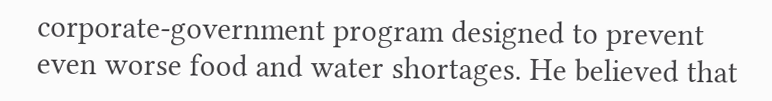corporate-government program designed to prevent even worse food and water shortages. He believed that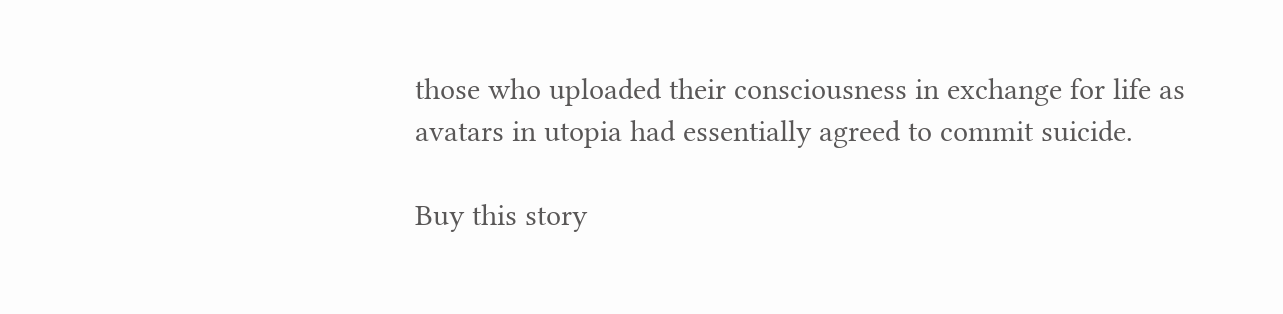those who uploaded their consciousness in exchange for life as avatars in utopia had essentially agreed to commit suicide.

Buy this story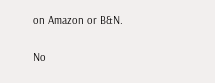on Amazon or B&N.

No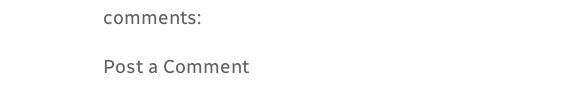comments:

Post a Comment